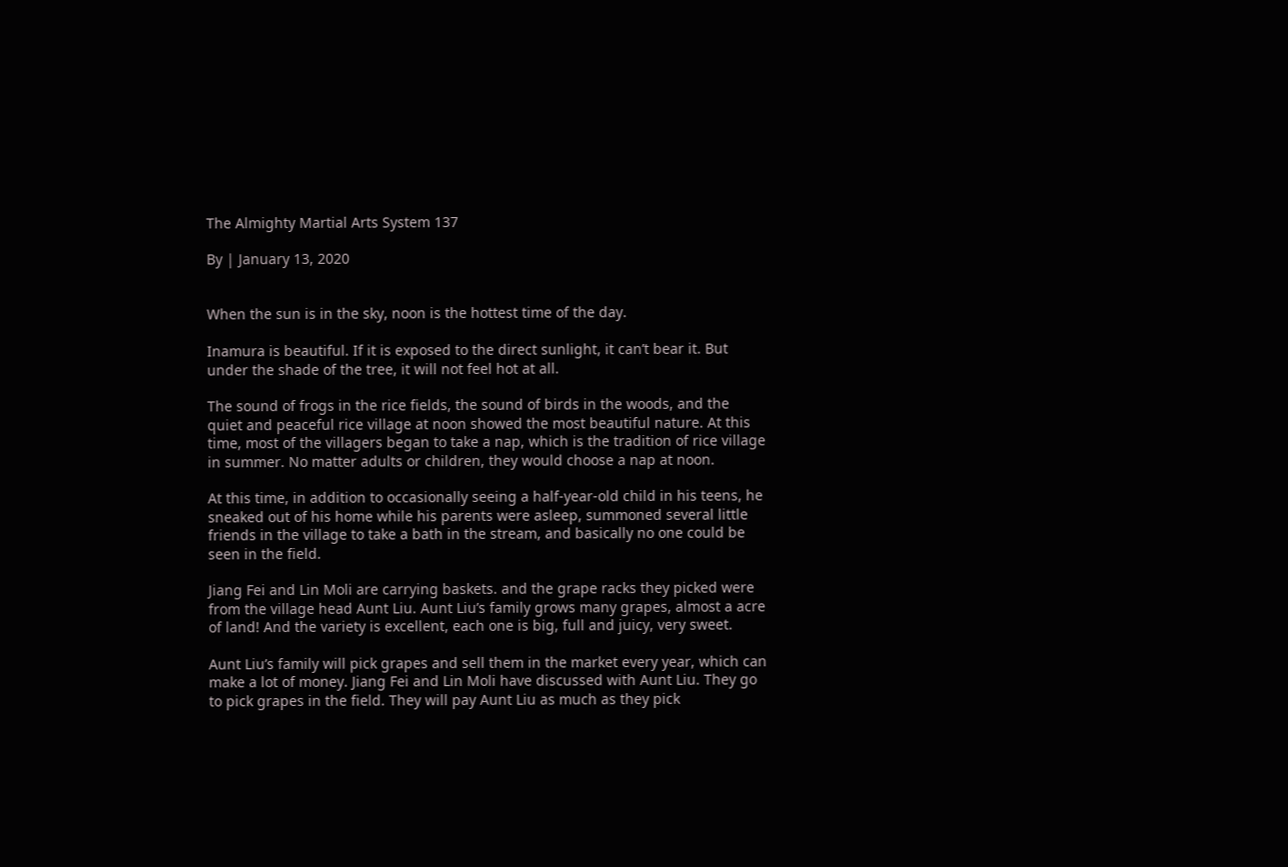The Almighty Martial Arts System 137

By | January 13, 2020


When the sun is in the sky, noon is the hottest time of the day.

Inamura is beautiful. If it is exposed to the direct sunlight, it can’t bear it. But under the shade of the tree, it will not feel hot at all.

The sound of frogs in the rice fields, the sound of birds in the woods, and the quiet and peaceful rice village at noon showed the most beautiful nature. At this time, most of the villagers began to take a nap, which is the tradition of rice village in summer. No matter adults or children, they would choose a nap at noon.

At this time, in addition to occasionally seeing a half-year-old child in his teens, he sneaked out of his home while his parents were asleep, summoned several little friends in the village to take a bath in the stream, and basically no one could be seen in the field.

Jiang Fei and Lin Moli are carrying baskets. and the grape racks they picked were from the village head Aunt Liu. Aunt Liu’s family grows many grapes, almost a acre of land! And the variety is excellent, each one is big, full and juicy, very sweet.

Aunt Liu’s family will pick grapes and sell them in the market every year, which can make a lot of money. Jiang Fei and Lin Moli have discussed with Aunt Liu. They go to pick grapes in the field. They will pay Aunt Liu as much as they pick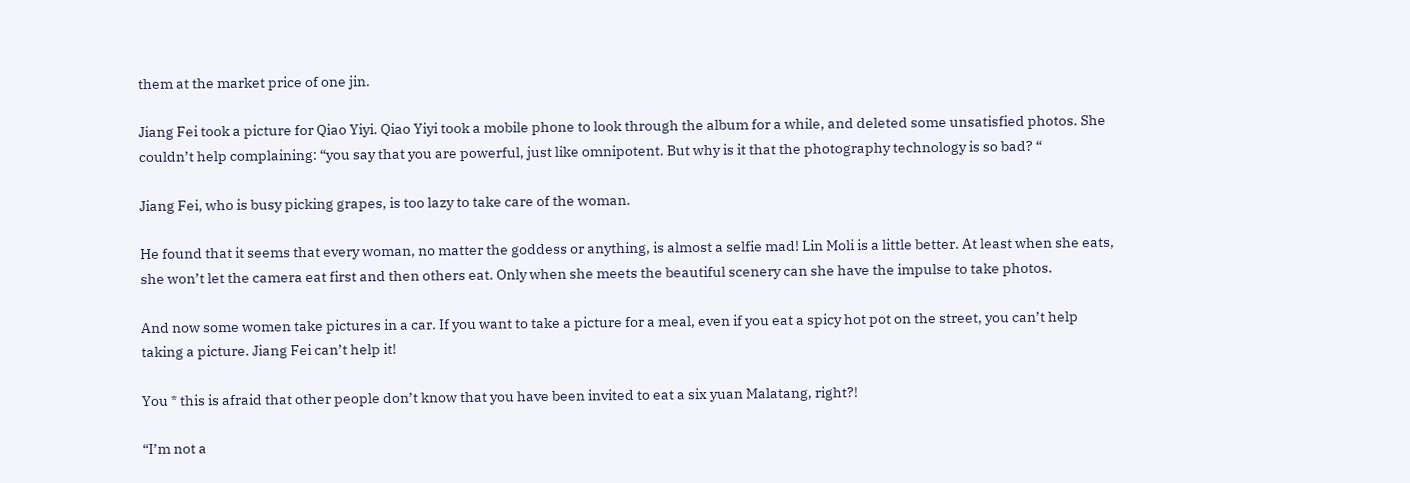them at the market price of one jin.

Jiang Fei took a picture for Qiao Yiyi. Qiao Yiyi took a mobile phone to look through the album for a while, and deleted some unsatisfied photos. She couldn’t help complaining: “you say that you are powerful, just like omnipotent. But why is it that the photography technology is so bad? “

Jiang Fei, who is busy picking grapes, is too lazy to take care of the woman.

He found that it seems that every woman, no matter the goddess or anything, is almost a selfie mad! Lin Moli is a little better. At least when she eats, she won’t let the camera eat first and then others eat. Only when she meets the beautiful scenery can she have the impulse to take photos.

And now some women take pictures in a car. If you want to take a picture for a meal, even if you eat a spicy hot pot on the street, you can’t help taking a picture. Jiang Fei can’t help it!

You * this is afraid that other people don’t know that you have been invited to eat a six yuan Malatang, right?!

“I’m not a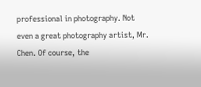professional in photography. Not even a great photography artist, Mr. Chen. Of course, the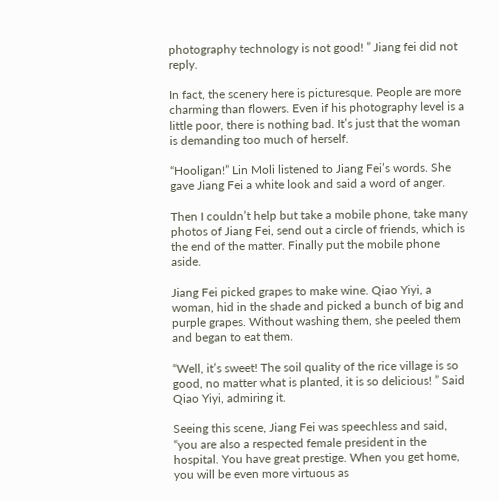photography technology is not good! ” Jiang fei did not reply.

In fact, the scenery here is picturesque. People are more charming than flowers. Even if his photography level is a little poor, there is nothing bad. It’s just that the woman is demanding too much of herself.

“Hooligan!” Lin Moli listened to Jiang Fei’s words. She gave Jiang Fei a white look and said a word of anger.

Then I couldn’t help but take a mobile phone, take many photos of Jiang Fei, send out a circle of friends, which is the end of the matter. Finally put the mobile phone aside.

Jiang Fei picked grapes to make wine. Qiao Yiyi, a woman, hid in the shade and picked a bunch of big and purple grapes. Without washing them, she peeled them and began to eat them.

“Well, it’s sweet! The soil quality of the rice village is so good, no matter what is planted, it is so delicious! ” Said Qiao Yiyi, admiring it.

Seeing this scene, Jiang Fei was speechless and said, “you are also a respected female president in the hospital. You have great prestige. When you get home, you will be even more virtuous as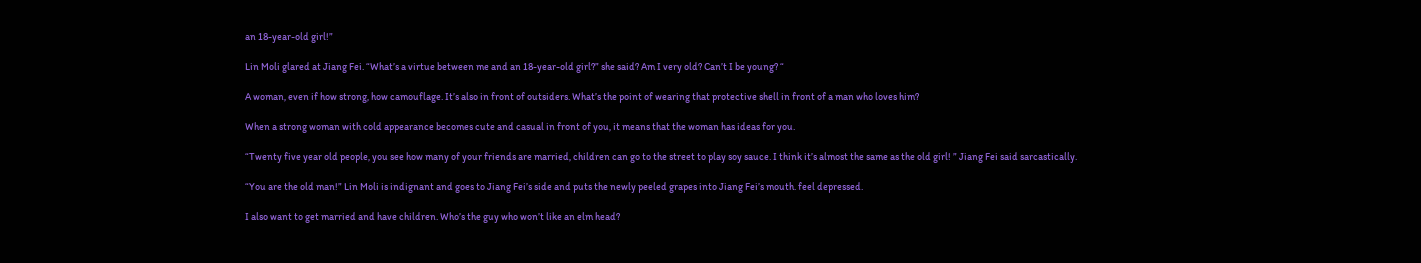an 18-year-old girl!”

Lin Moli glared at Jiang Fei. “What’s a virtue between me and an 18-year-old girl?” she said? Am I very old? Can’t I be young? “

A woman, even if how strong, how camouflage. It’s also in front of outsiders. What’s the point of wearing that protective shell in front of a man who loves him?

When a strong woman with cold appearance becomes cute and casual in front of you, it means that the woman has ideas for you.

“Twenty five year old people, you see how many of your friends are married, children can go to the street to play soy sauce. I think it’s almost the same as the old girl! ” Jiang Fei said sarcastically.

“You are the old man!” Lin Moli is indignant and goes to Jiang Fei’s side and puts the newly peeled grapes into Jiang Fei’s mouth. feel depressed.

I also want to get married and have children. Who’s the guy who won’t like an elm head?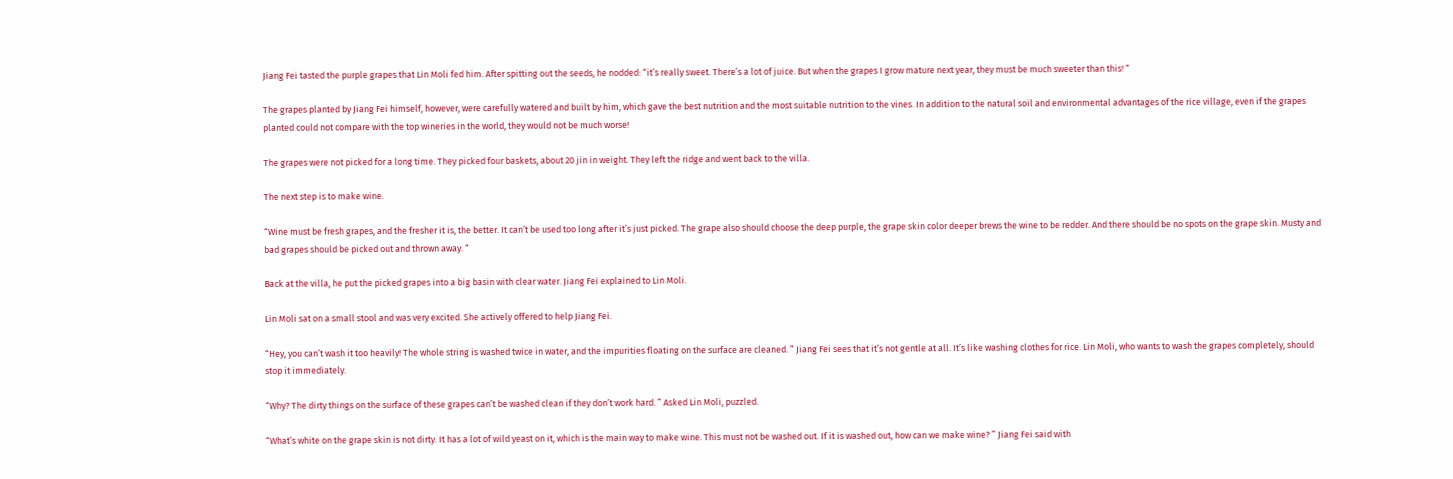Jiang Fei tasted the purple grapes that Lin Moli fed him. After spitting out the seeds, he nodded: “it’s really sweet. There’s a lot of juice. But when the grapes I grow mature next year, they must be much sweeter than this! “

The grapes planted by Jiang Fei himself, however, were carefully watered and built by him, which gave the best nutrition and the most suitable nutrition to the vines. In addition to the natural soil and environmental advantages of the rice village, even if the grapes planted could not compare with the top wineries in the world, they would not be much worse!

The grapes were not picked for a long time. They picked four baskets, about 20 jin in weight. They left the ridge and went back to the villa.

The next step is to make wine.

“Wine must be fresh grapes, and the fresher it is, the better. It can’t be used too long after it’s just picked. The grape also should choose the deep purple, the grape skin color deeper brews the wine to be redder. And there should be no spots on the grape skin. Musty and bad grapes should be picked out and thrown away. “

Back at the villa, he put the picked grapes into a big basin with clear water. Jiang Fei explained to Lin Moli.

Lin Moli sat on a small stool and was very excited. She actively offered to help Jiang Fei.

“Hey, you can’t wash it too heavily! The whole string is washed twice in water, and the impurities floating on the surface are cleaned. ” Jiang Fei sees that it’s not gentle at all. It’s like washing clothes for rice. Lin Moli, who wants to wash the grapes completely, should stop it immediately.

“Why? The dirty things on the surface of these grapes can’t be washed clean if they don’t work hard. ” Asked Lin Moli, puzzled.

“What’s white on the grape skin is not dirty. It has a lot of wild yeast on it, which is the main way to make wine. This must not be washed out. If it is washed out, how can we make wine? ” Jiang Fei said with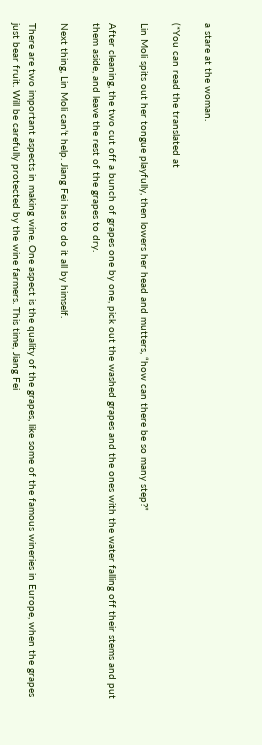a stare at the woman.

(*You can read the translated at

Lin Moli spits out her tongue playfully, then lowers her head and mutters, “how can there be so many step?”

After cleaning, the two cut off a bunch of grapes one by one, pick out the washed grapes and the ones with the water falling off their stems and put them aside, and leave the rest of the grapes to dry.

Next thing, Lin Moli can’t help. Jiang Fei has to do it all by himself.

There are two important aspects in making wine. One aspect is the quality of the grapes, like some of the famous wineries in Europe, when the grapes just bear fruit. Will be carefully protected by the wine farmers. This time, Jiang Fei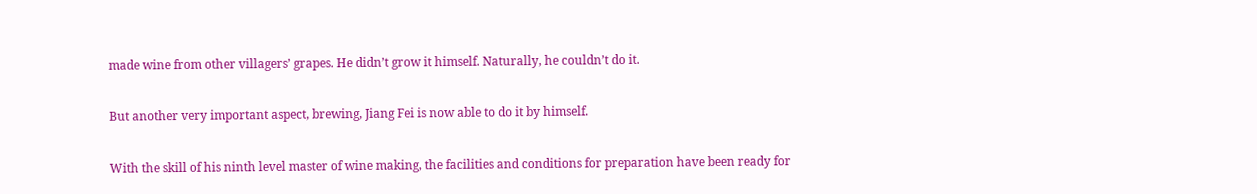made wine from other villagers’ grapes. He didn’t grow it himself. Naturally, he couldn’t do it.

But another very important aspect, brewing, Jiang Fei is now able to do it by himself.

With the skill of his ninth level master of wine making, the facilities and conditions for preparation have been ready for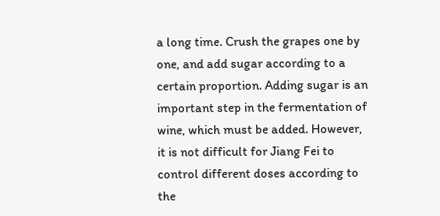a long time. Crush the grapes one by one, and add sugar according to a certain proportion. Adding sugar is an important step in the fermentation of wine, which must be added. However, it is not difficult for Jiang Fei to control different doses according to the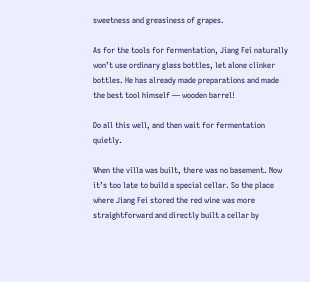sweetness and greasiness of grapes.

As for the tools for fermentation, Jiang Fei naturally won’t use ordinary glass bottles, let alone clinker bottles. He has already made preparations and made the best tool himself — wooden barrel!

Do all this well, and then wait for fermentation quietly.

When the villa was built, there was no basement. Now it’s too late to build a special cellar. So the place where Jiang Fei stored the red wine was more straightforward and directly built a cellar by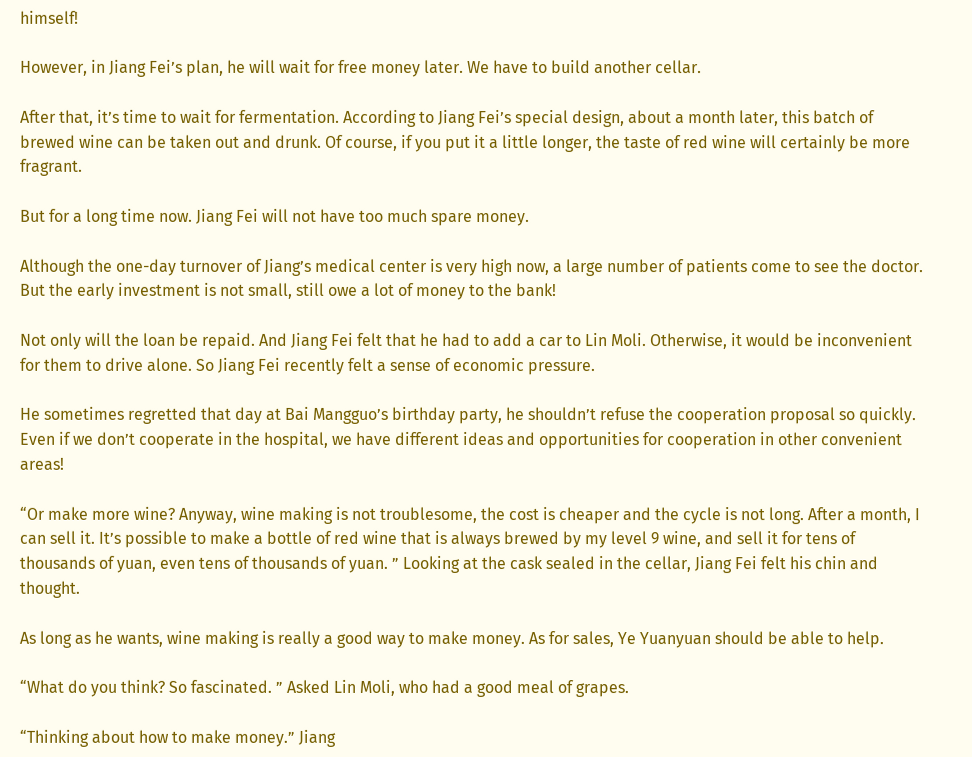himself!

However, in Jiang Fei’s plan, he will wait for free money later. We have to build another cellar.

After that, it’s time to wait for fermentation. According to Jiang Fei’s special design, about a month later, this batch of brewed wine can be taken out and drunk. Of course, if you put it a little longer, the taste of red wine will certainly be more fragrant.

But for a long time now. Jiang Fei will not have too much spare money.

Although the one-day turnover of Jiang’s medical center is very high now, a large number of patients come to see the doctor. But the early investment is not small, still owe a lot of money to the bank!

Not only will the loan be repaid. And Jiang Fei felt that he had to add a car to Lin Moli. Otherwise, it would be inconvenient for them to drive alone. So Jiang Fei recently felt a sense of economic pressure.

He sometimes regretted that day at Bai Mangguo’s birthday party, he shouldn’t refuse the cooperation proposal so quickly. Even if we don’t cooperate in the hospital, we have different ideas and opportunities for cooperation in other convenient areas!

“Or make more wine? Anyway, wine making is not troublesome, the cost is cheaper and the cycle is not long. After a month, I can sell it. It’s possible to make a bottle of red wine that is always brewed by my level 9 wine, and sell it for tens of thousands of yuan, even tens of thousands of yuan. ” Looking at the cask sealed in the cellar, Jiang Fei felt his chin and thought.

As long as he wants, wine making is really a good way to make money. As for sales, Ye Yuanyuan should be able to help.

“What do you think? So fascinated. ” Asked Lin Moli, who had a good meal of grapes.

“Thinking about how to make money.” Jiang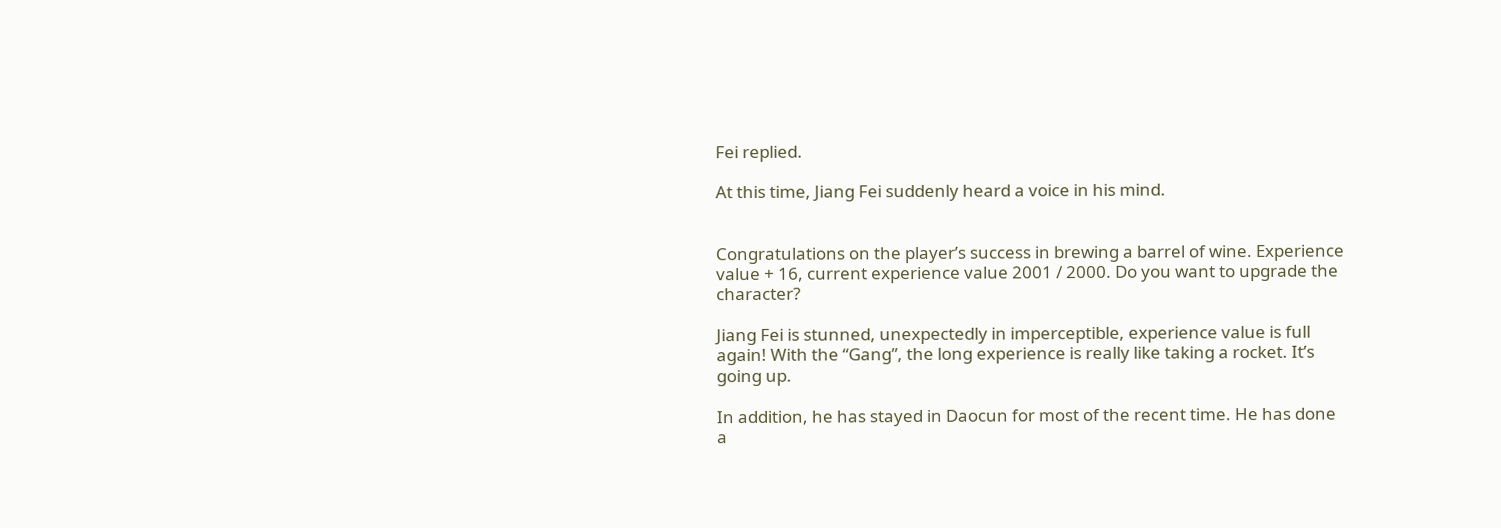Fei replied.

At this time, Jiang Fei suddenly heard a voice in his mind.


Congratulations on the player’s success in brewing a barrel of wine. Experience value + 16, current experience value 2001 / 2000. Do you want to upgrade the character?

Jiang Fei is stunned, unexpectedly in imperceptible, experience value is full again! With the “Gang”, the long experience is really like taking a rocket. It’s going up.

In addition, he has stayed in Daocun for most of the recent time. He has done a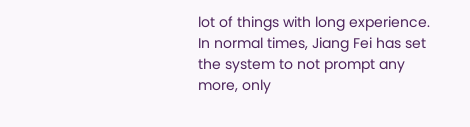lot of things with long experience. In normal times, Jiang Fei has set the system to not prompt any more, only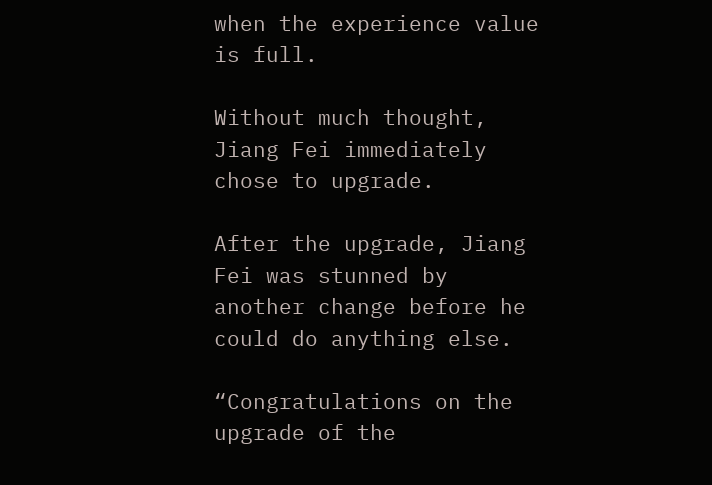when the experience value is full.

Without much thought, Jiang Fei immediately chose to upgrade.

After the upgrade, Jiang Fei was stunned by another change before he could do anything else.

“Congratulations on the upgrade of the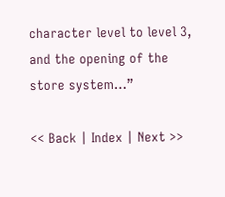character level to level 3, and the opening of the store system…”

<< Back | Index | Next >>